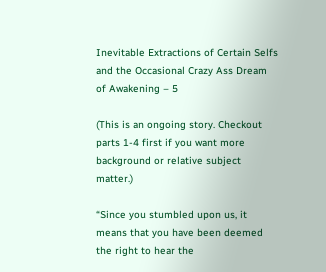Inevitable Extractions of Certain Selfs and the Occasional Crazy Ass Dream of Awakening – 5

(This is an ongoing story. Checkout parts 1-4 first if you want more background or relative subject matter.)

“Since you stumbled upon us, it means that you have been deemed the right to hear the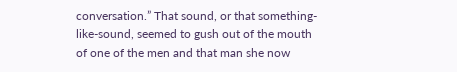conversation.” That sound, or that something-like-sound, seemed to gush out of the mouth of one of the men and that man she now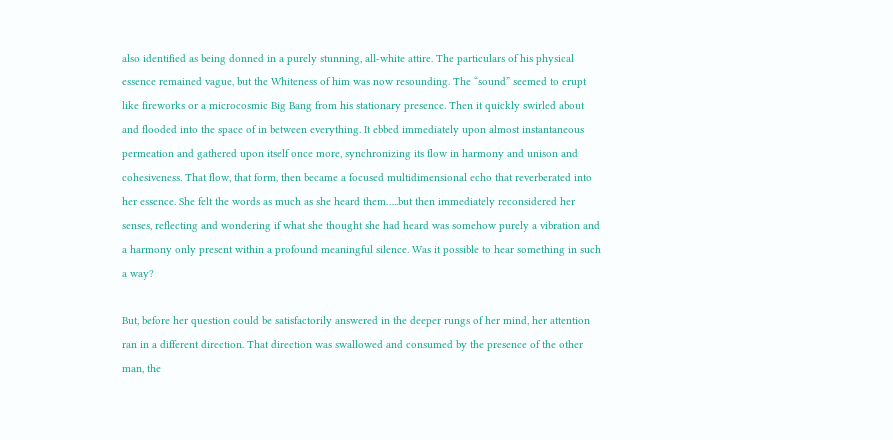also identified as being donned in a purely stunning, all-white attire. The particulars of his physical essence remained vague, but the Whiteness of him was now resounding. The “sound” seemed to erupt like fireworks or a microcosmic Big Bang from his stationary presence. Then it quickly swirled about and flooded into the space of in between everything. It ebbed immediately upon almost instantaneous permeation and gathered upon itself once more, synchronizing its flow in harmony and unison and cohesiveness. That flow, that form, then became a focused multidimensional echo that reverberated into her essence. She felt the words as much as she heard them…..but then immediately reconsidered her senses, reflecting and wondering if what she thought she had heard was somehow purely a vibration and a harmony only present within a profound meaningful silence. Was it possible to hear something in such a way?

But, before her question could be satisfactorily answered in the deeper rungs of her mind, her attention ran in a different direction. That direction was swallowed and consumed by the presence of the other man, the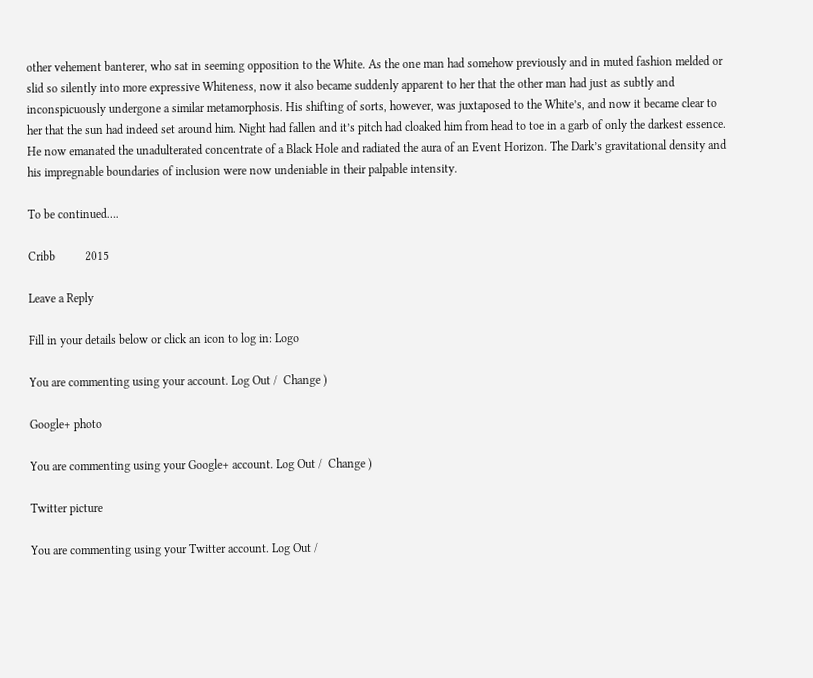other vehement banterer, who sat in seeming opposition to the White. As the one man had somehow previously and in muted fashion melded or slid so silently into more expressive Whiteness, now it also became suddenly apparent to her that the other man had just as subtly and inconspicuously undergone a similar metamorphosis. His shifting of sorts, however, was juxtaposed to the White’s, and now it became clear to her that the sun had indeed set around him. Night had fallen and it’s pitch had cloaked him from head to toe in a garb of only the darkest essence. He now emanated the unadulterated concentrate of a Black Hole and radiated the aura of an Event Horizon. The Dark’s gravitational density and his impregnable boundaries of inclusion were now undeniable in their palpable intensity.

To be continued….

Cribb          2015

Leave a Reply

Fill in your details below or click an icon to log in: Logo

You are commenting using your account. Log Out /  Change )

Google+ photo

You are commenting using your Google+ account. Log Out /  Change )

Twitter picture

You are commenting using your Twitter account. Log Out /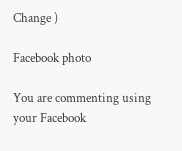Change )

Facebook photo

You are commenting using your Facebook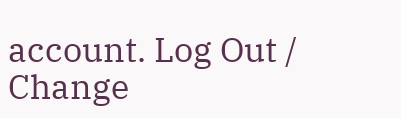account. Log Out /  Change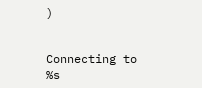)


Connecting to %s